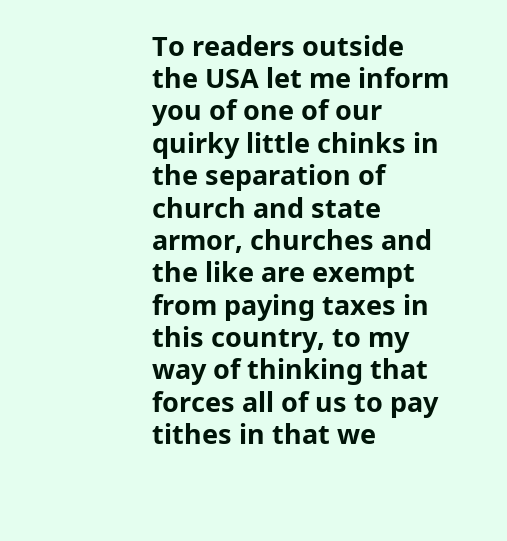To readers outside the USA let me inform you of one of our quirky little chinks in the separation of church and state armor, churches and the like are exempt from paying taxes in this country, to my way of thinking that forces all of us to pay tithes in that we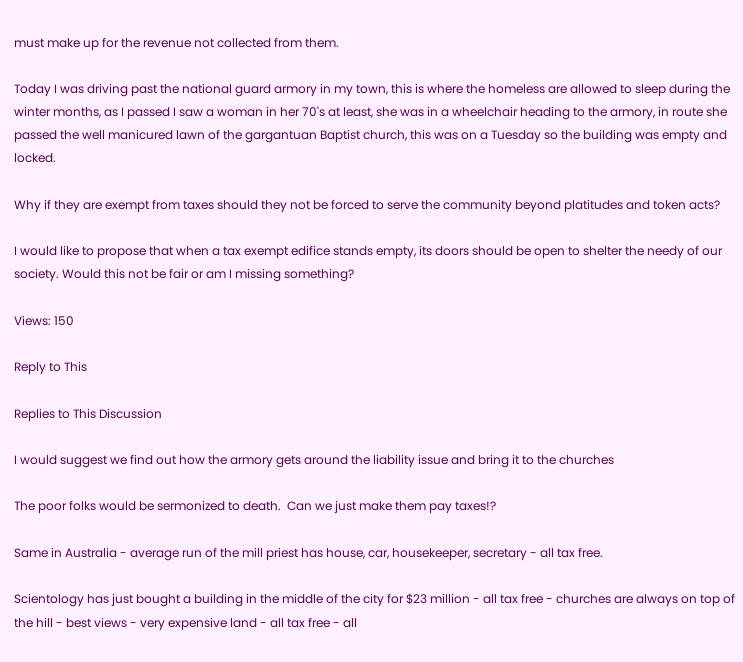must make up for the revenue not collected from them.

Today I was driving past the national guard armory in my town, this is where the homeless are allowed to sleep during the winter months, as I passed I saw a woman in her 70's at least, she was in a wheelchair heading to the armory, in route she passed the well manicured lawn of the gargantuan Baptist church, this was on a Tuesday so the building was empty and locked.

Why if they are exempt from taxes should they not be forced to serve the community beyond platitudes and token acts?

I would like to propose that when a tax exempt edifice stands empty, its doors should be open to shelter the needy of our society. Would this not be fair or am I missing something?

Views: 150

Reply to This

Replies to This Discussion

I would suggest we find out how the armory gets around the liability issue and bring it to the churches

The poor folks would be sermonized to death.  Can we just make them pay taxes!?

Same in Australia - average run of the mill priest has house, car, housekeeper, secretary - all tax free.

Scientology has just bought a building in the middle of the city for $23 million - all tax free - churches are always on top of the hill - best views - very expensive land - all tax free - all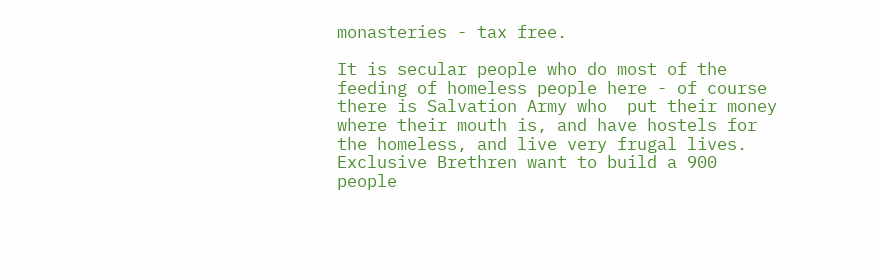monasteries - tax free.

It is secular people who do most of the feeding of homeless people here - of course there is Salvation Army who  put their money where their mouth is, and have hostels for the homeless, and live very frugal lives. Exclusive Brethren want to build a 900 people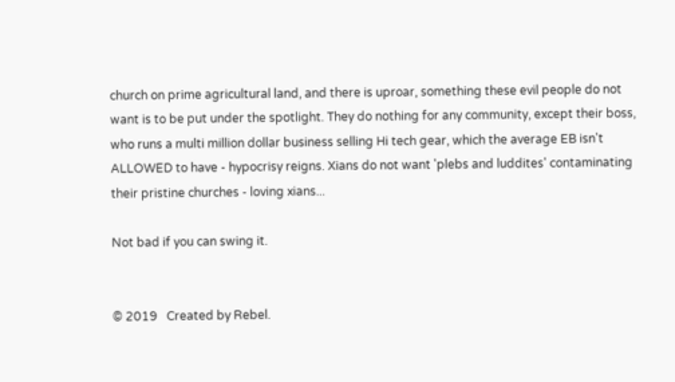church on prime agricultural land, and there is uproar, something these evil people do not want is to be put under the spotlight. They do nothing for any community, except their boss, who runs a multi million dollar business selling Hi tech gear, which the average EB isn't ALLOWED to have - hypocrisy reigns. Xians do not want 'plebs and luddites' contaminating their pristine churches - loving xians...

Not bad if you can swing it.


© 2019   Created by Rebel.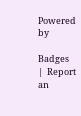Powered by

Badges  |  Report an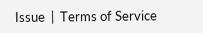Issue  |  Terms of Service